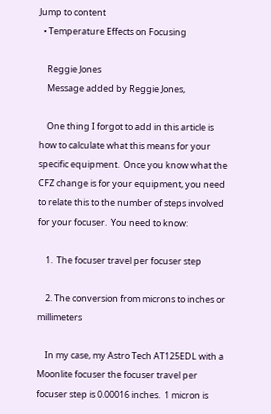Jump to content
  • Temperature Effects on Focusing

    Reggie Jones
    Message added by Reggie Jones,

    One thing I forgot to add in this article is how to calculate what this means for your specific equipment.  Once you know what the CFZ change is for your equipment, you need to relate this to the number of steps involved for your focuser.  You need to know:

    1.  The focuser travel per focuser step

    2. The conversion from microns to inches or millimeters

    In my case, my Astro Tech AT125EDL with a Moonlite focuser the focuser travel per focuser step is 0.00016 inches.  1 micron is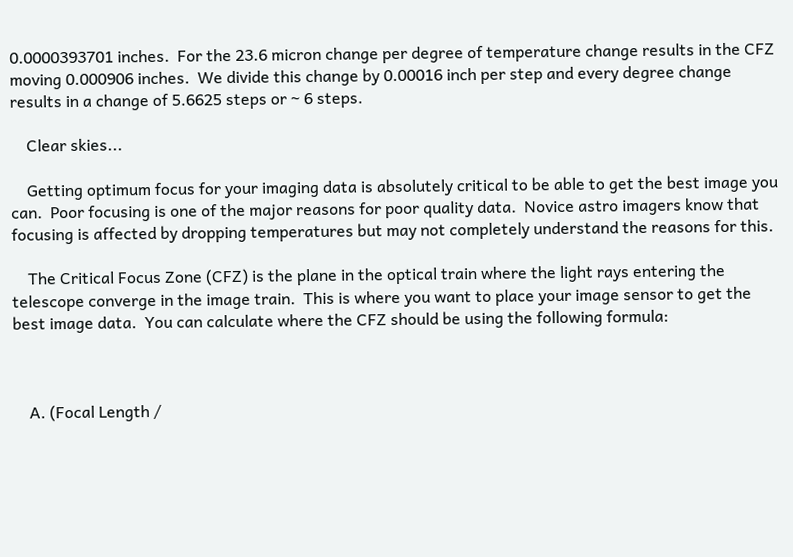0.0000393701 inches.  For the 23.6 micron change per degree of temperature change results in the CFZ moving 0.000906 inches.  We divide this change by 0.00016 inch per step and every degree change results in a change of 5.6625 steps or ~ 6 steps.

    Clear skies...

    Getting optimum focus for your imaging data is absolutely critical to be able to get the best image you can.  Poor focusing is one of the major reasons for poor quality data.  Novice astro imagers know that focusing is affected by dropping temperatures but may not completely understand the reasons for this.

    The Critical Focus Zone (CFZ) is the plane in the optical train where the light rays entering the telescope converge in the image train.  This is where you want to place your image sensor to get the best image data.  You can calculate where the CFZ should be using the following formula:



    A. (Focal Length /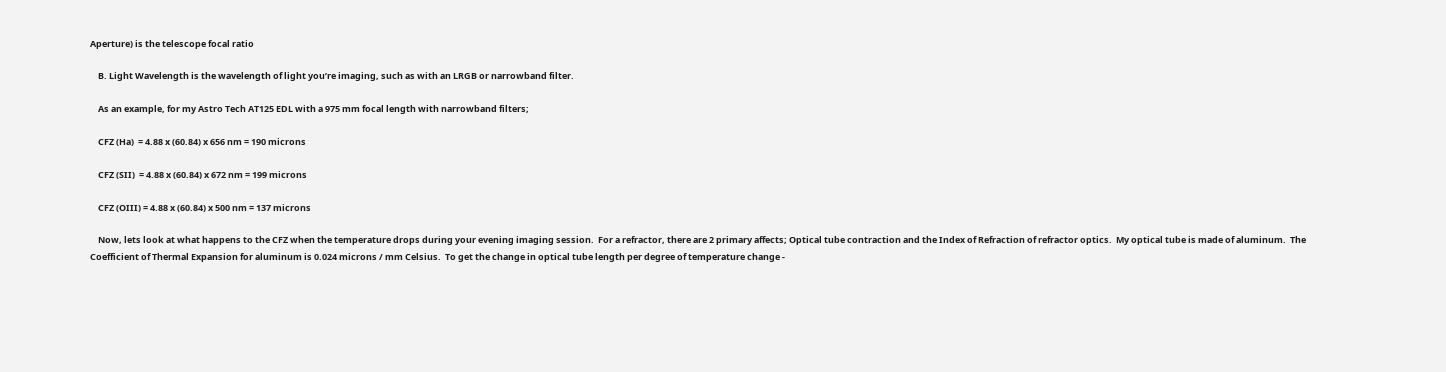Aperture) is the telescope focal ratio

    B. Light Wavelength is the wavelength of light you’re imaging, such as with an LRGB or narrowband filter.

    As an example, for my Astro Tech AT125 EDL with a 975 mm focal length with narrowband filters;

    CFZ (Ha)  = 4.88 x (60.84) x 656 nm = 190 microns

    CFZ (SII)  = 4.88 x (60.84) x 672 nm = 199 microns

    CFZ (OIII) = 4.88 x (60.84) x 500 nm = 137 microns

    Now, lets look at what happens to the CFZ when the temperature drops during your evening imaging session.  For a refractor, there are 2 primary affects; Optical tube contraction and the Index of Refraction of refractor optics.  My optical tube is made of aluminum.  The Coefficient of Thermal Expansion for aluminum is 0.024 microns / mm Celsius.  To get the change in optical tube length per degree of temperature change -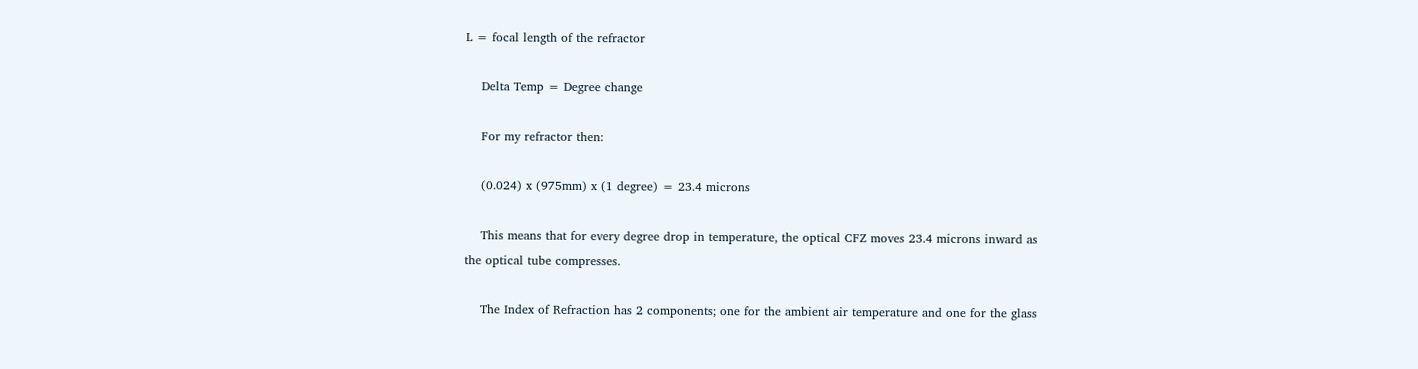L = focal length of the refractor

    Delta Temp = Degree change

    For my refractor then:

    (0.024) x (975mm) x (1 degree) = 23.4 microns

    This means that for every degree drop in temperature, the optical CFZ moves 23.4 microns inward as the optical tube compresses.

    The Index of Refraction has 2 components; one for the ambient air temperature and one for the glass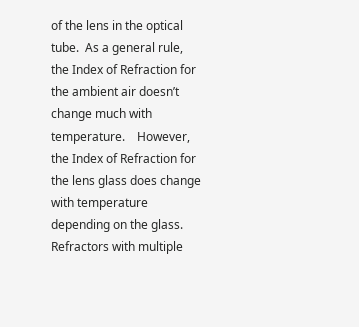of the lens in the optical tube.  As a general rule, the Index of Refraction for the ambient air doesn’t change much with temperature.    However, the Index of Refraction for the lens glass does change with temperature depending on the glass.  Refractors with multiple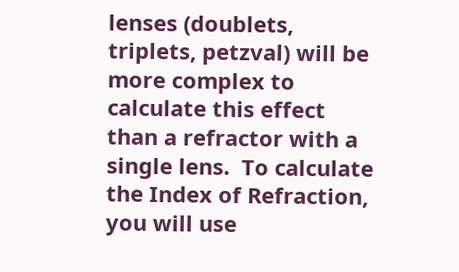lenses (doublets, triplets, petzval) will be more complex to calculate this effect than a refractor with a single lens.  To calculate the Index of Refraction, you will use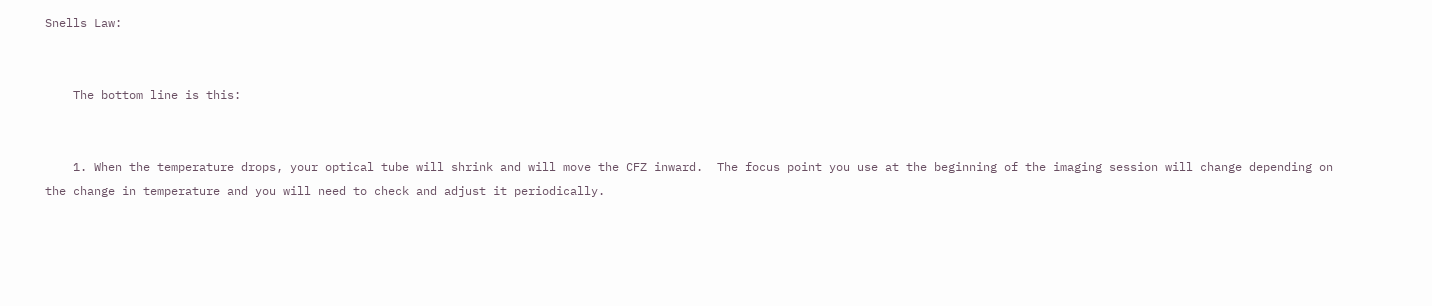Snells Law:


    The bottom line is this:


    1. When the temperature drops, your optical tube will shrink and will move the CFZ inward.  The focus point you use at the beginning of the imaging session will change depending on the change in temperature and you will need to check and adjust it periodically.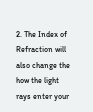2. The Index of Refraction will also change the how the light rays enter your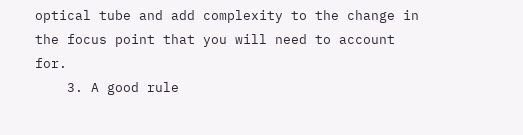optical tube and add complexity to the change in the focus point that you will need to account for.
    3. A good rule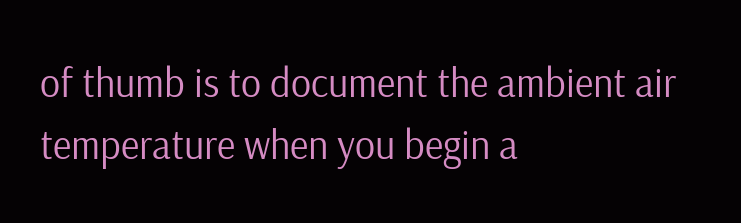of thumb is to document the ambient air temperature when you begin a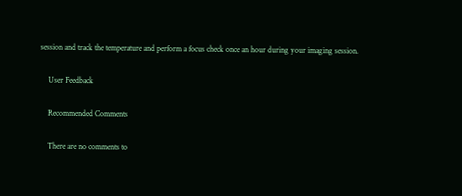session and track the temperature and perform a focus check once an hour during your imaging session.

    User Feedback

    Recommended Comments

    There are no comments to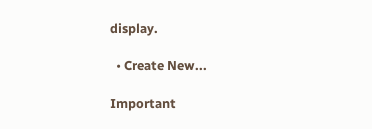display.

  • Create New...

Important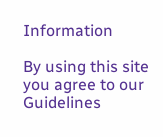Information

By using this site you agree to our Guidelines